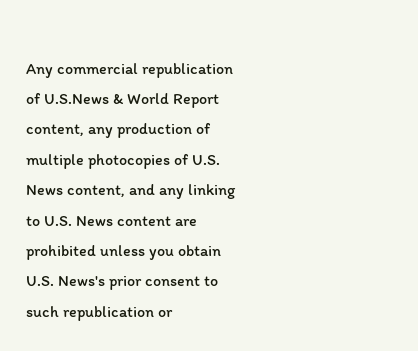Any commercial republication of U.S.News & World Report content, any production of multiple photocopies of U.S. News content, and any linking to U.S. News content are prohibited unless you obtain U.S. News's prior consent to such republication or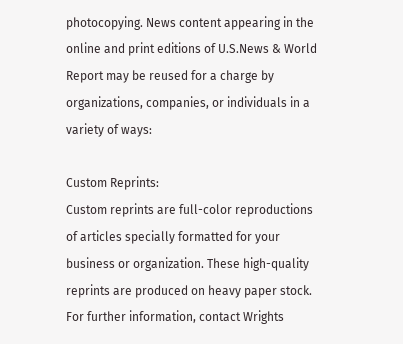photocopying. News content appearing in the online and print editions of U.S.News & World Report may be reused for a charge by organizations, companies, or individuals in a variety of ways:

Custom Reprints:
Custom reprints are full-color reproductions of articles specially formatted for your business or organization. These high-quality reprints are produced on heavy paper stock. For further information, contact Wrights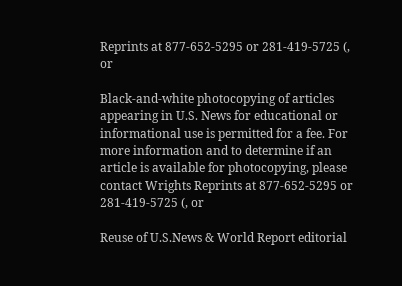Reprints at 877-652-5295 or 281-419-5725 (, or

Black-and-white photocopying of articles appearing in U.S. News for educational or informational use is permitted for a fee. For more information and to determine if an article is available for photocopying, please contact Wrights Reprints at 877-652-5295 or 281-419-5725 (, or

Reuse of U.S.News & World Report editorial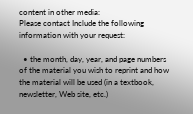content in other media:
Please contact Include the following information with your request:

  • the month, day, year, and page numbers of the material you wish to reprint and how the material will be used (in a textbook, newsletter, Web site, etc.)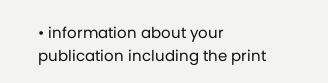• information about your publication including the print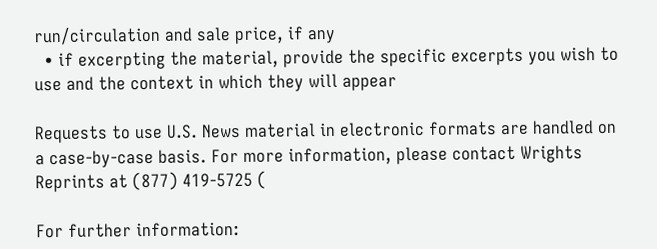run/circulation and sale price, if any
  • if excerpting the material, provide the specific excerpts you wish to use and the context in which they will appear

Requests to use U.S. News material in electronic formats are handled on a case-by-case basis. For more information, please contact Wrights Reprints at (877) 419-5725 (

For further information: